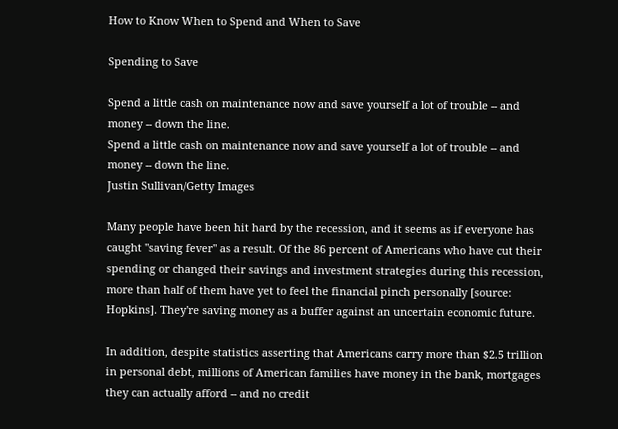How to Know When to Spend and When to Save

Spending to Save

Spend a little cash on maintenance now and save yourself a lot of trouble -- and money -- down the line.
Spend a little cash on maintenance now and save yourself a lot of trouble -- and money -- down the line.
Justin Sullivan/Getty Images

Many people have been hit hard by the recession, and it seems as if everyone has caught "saving fever" as a result. Of the 86 percent of Americans who have cut their spending or changed their savings and investment strategies during this recession, more than half of them have yet to feel the financial pinch personally [source: Hopkins]. They're saving money as a buffer against an uncertain economic future.

In addition, despite statistics asserting that Americans carry more than $2.5 trillion in personal debt, millions of American families have money in the bank, mortgages they can actually afford -- and no credit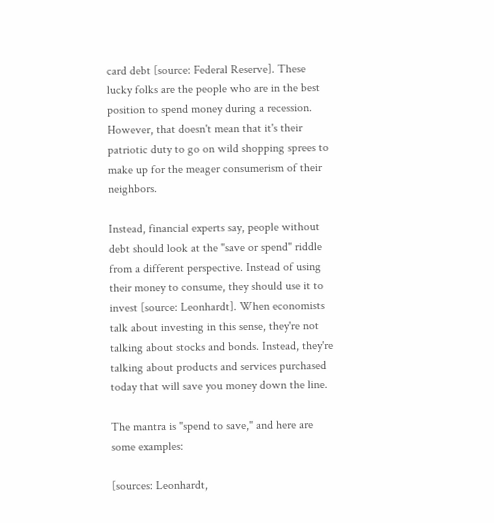card debt [source: Federal Reserve]. These lucky folks are the people who are in the best position to spend money during a recession. However, that doesn't mean that it's their patriotic duty to go on wild shopping sprees to make up for the meager consumerism of their neighbors.

Instead, financial experts say, people without debt should look at the "save or spend" riddle from a different perspective. Instead of using their money to consume, they should use it to invest [source: Leonhardt]. When economists talk about investing in this sense, they're not talking about stocks and bonds. Instead, they're talking about products and services purchased today that will save you money down the line.

The mantra is "spend to save," and here are some examples:

[sources: Leonhardt,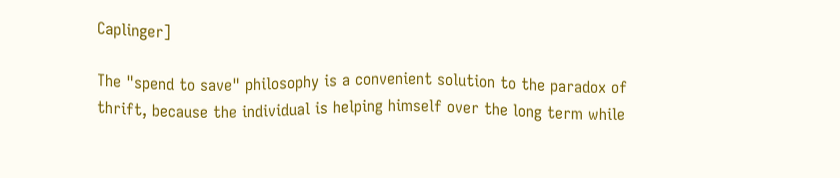Caplinger]

The "spend to save" philosophy is a convenient solution to the paradox of thrift, because the individual is helping himself over the long term while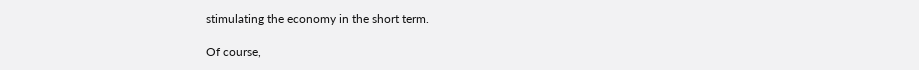stimulating the economy in the short term.

Of course,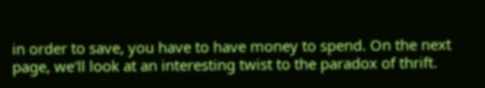in order to save, you have to have money to spend. On the next page, we'll look at an interesting twist to the paradox of thrift.